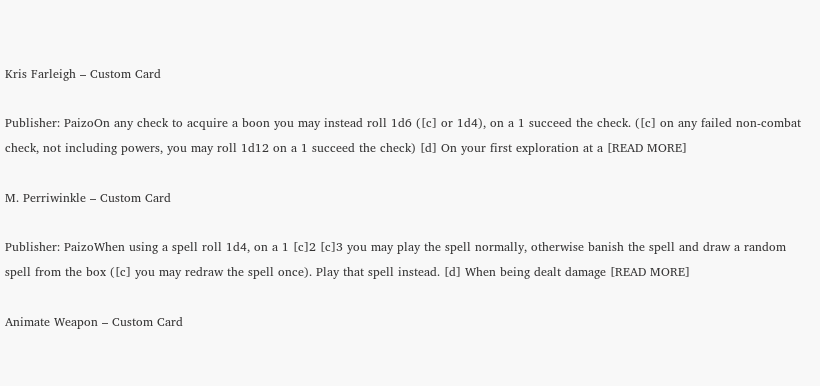Kris Farleigh – Custom Card

Publisher: PaizoOn any check to acquire a boon you may instead roll 1d6 ([c] or 1d4), on a 1 succeed the check. ([c] on any failed non-combat check, not including powers, you may roll 1d12 on a 1 succeed the check) [d] On your first exploration at a [READ MORE]

M. Perriwinkle – Custom Card

Publisher: PaizoWhen using a spell roll 1d4, on a 1 [c]2 [c]3 you may play the spell normally, otherwise banish the spell and draw a random spell from the box ([c] you may redraw the spell once). Play that spell instead. [d] When being dealt damage [READ MORE]

Animate Weapon – Custom Card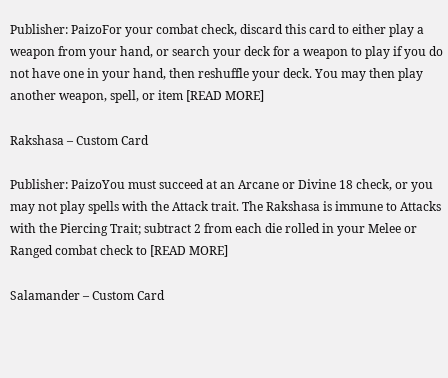Publisher: PaizoFor your combat check, discard this card to either play a weapon from your hand, or search your deck for a weapon to play if you do not have one in your hand, then reshuffle your deck. You may then play another weapon, spell, or item [READ MORE]

Rakshasa – Custom Card

Publisher: PaizoYou must succeed at an Arcane or Divine 18 check, or you may not play spells with the Attack trait. The Rakshasa is immune to Attacks with the Piercing Trait; subtract 2 from each die rolled in your Melee or Ranged combat check to [READ MORE]

Salamander – Custom Card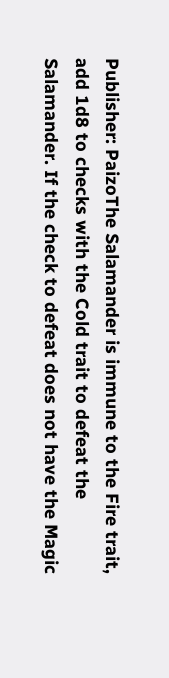Publisher: PaizoThe Salamander is immune to the Fire trait, add 1d8 to checks with the Cold trait to defeat the Salamander. If the check to defeat does not have the Magic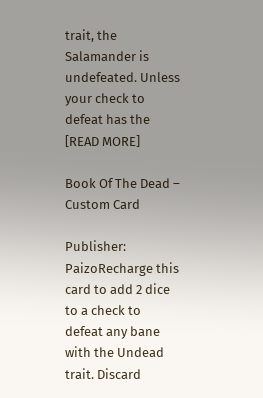trait, the Salamander is undefeated. Unless your check to defeat has the [READ MORE]

Book Of The Dead – Custom Card

Publisher: PaizoRecharge this card to add 2 dice to a check to defeat any bane with the Undead trait. Discard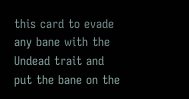this card to evade any bane with the Undead trait and put the bane on the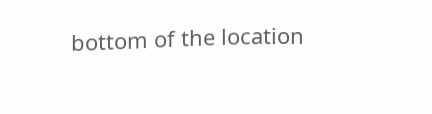bottom of the location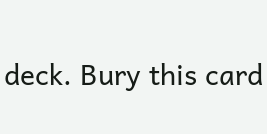deck. Bury this card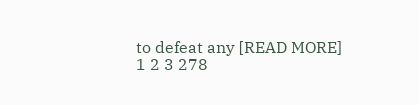to defeat any [READ MORE]
1 2 3 278